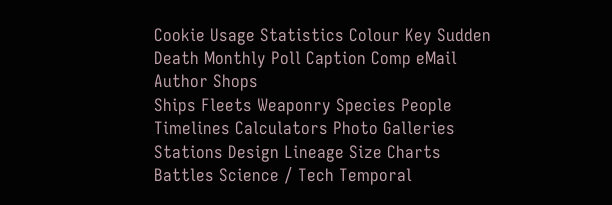Cookie Usage Statistics Colour Key Sudden Death Monthly Poll Caption Comp eMail Author Shops
Ships Fleets Weaponry Species People Timelines Calculators Photo Galleries
Stations Design Lineage Size Charts Battles Science / Tech Temporal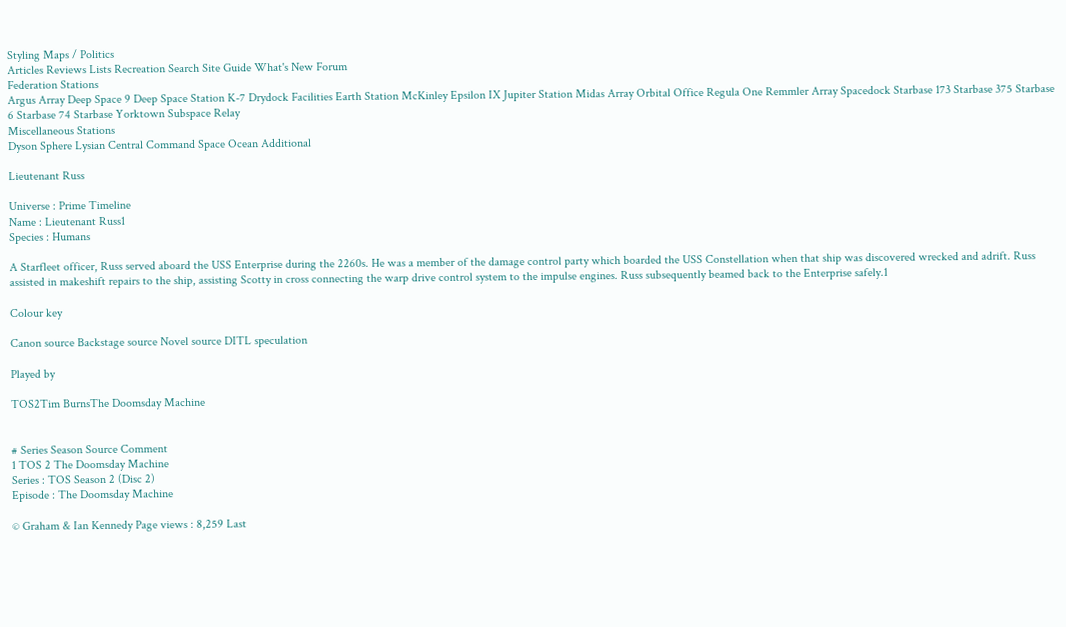Styling Maps / Politics
Articles Reviews Lists Recreation Search Site Guide What's New Forum
Federation Stations
Argus Array Deep Space 9 Deep Space Station K-7 Drydock Facilities Earth Station McKinley Epsilon IX Jupiter Station Midas Array Orbital Office Regula One Remmler Array Spacedock Starbase 173 Starbase 375 Starbase 6 Starbase 74 Starbase Yorktown Subspace Relay
Miscellaneous Stations
Dyson Sphere Lysian Central Command Space Ocean Additional

Lieutenant Russ

Universe : Prime Timeline
Name : Lieutenant Russ1
Species : Humans

A Starfleet officer, Russ served aboard the USS Enterprise during the 2260s. He was a member of the damage control party which boarded the USS Constellation when that ship was discovered wrecked and adrift. Russ assisted in makeshift repairs to the ship, assisting Scotty in cross connecting the warp drive control system to the impulse engines. Russ subsequently beamed back to the Enterprise safely.1

Colour key

Canon source Backstage source Novel source DITL speculation

Played by

TOS2Tim BurnsThe Doomsday Machine


# Series Season Source Comment
1 TOS 2 The Doomsday Machine
Series : TOS Season 2 (Disc 2)
Episode : The Doomsday Machine

© Graham & Ian Kennedy Page views : 8,259 Last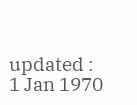updated : 1 Jan 1970